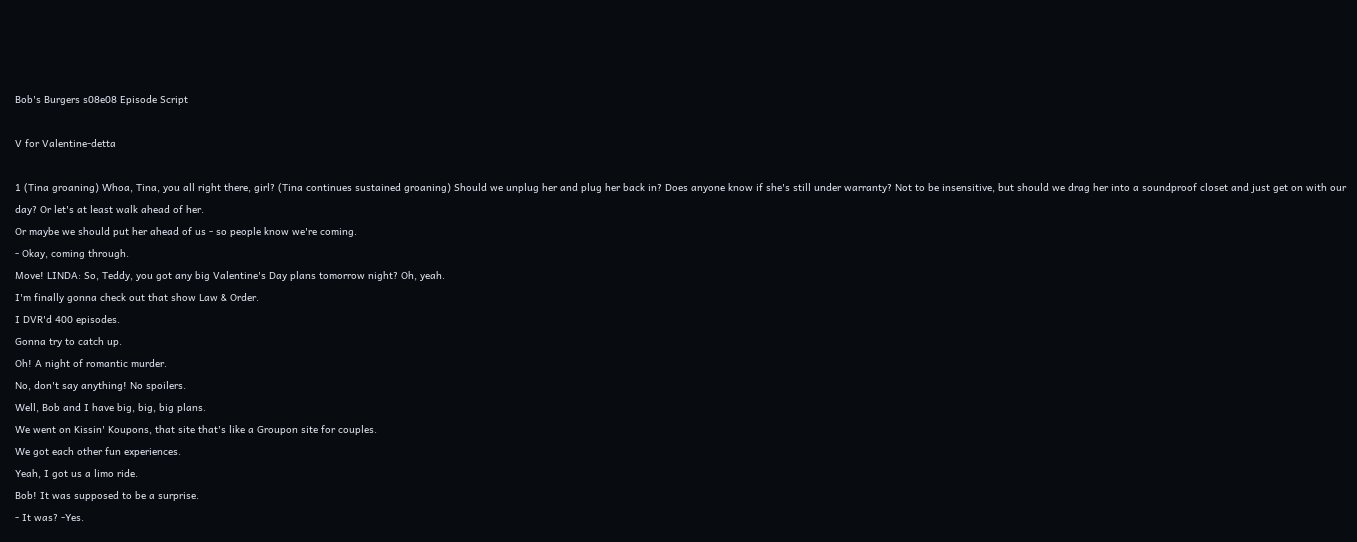Bob's Burgers s08e08 Episode Script

V for Valentine-detta

1 (Tina groaning) Whoa, Tina, you all right there, girl? (Tina continues sustained groaning) Should we unplug her and plug her back in? Does anyone know if she's still under warranty? Not to be insensitive, but should we drag her into a soundproof closet and just get on with our day? Or let's at least walk ahead of her.
Or maybe we should put her ahead of us - so people know we're coming.
- Okay, coming through.
Move! LINDA: So, Teddy, you got any big Valentine's Day plans tomorrow night? Oh, yeah.
I'm finally gonna check out that show Law & Order.
I DVR'd 400 episodes.
Gonna try to catch up.
Oh! A night of romantic murder.
No, don't say anything! No spoilers.
Well, Bob and I have big, big, big plans.
We went on Kissin' Koupons, that site that's like a Groupon site for couples.
We got each other fun experiences.
Yeah, I got us a limo ride.
Bob! It was supposed to be a surprise.
- It was? -Yes.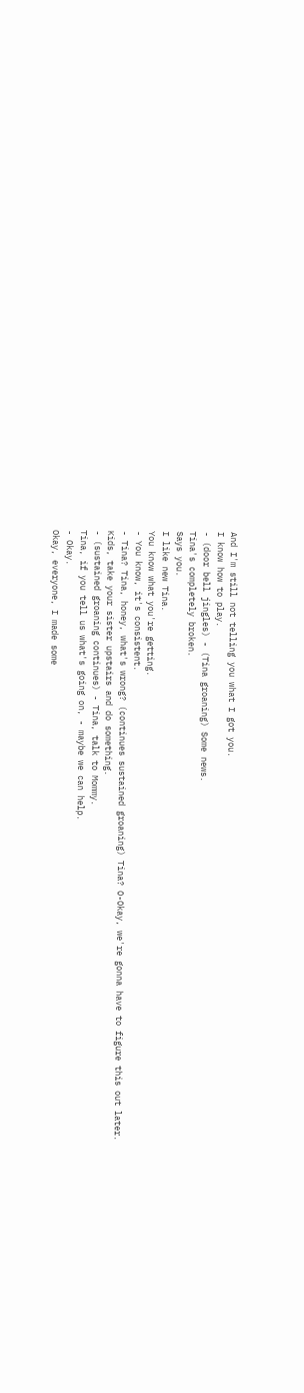And I'm still not telling you what I got you.
I know how to play.
- (door bell jingles) - (Tina groaning) Some news.
Tina's completely broken.
Says you.
I like new Tina.
You know what you're getting.
- You know, it's consistent.
- Tina? Tina, honey, what's wrong? (continues sustained groaning) Tina? O-Okay, we're gonna have to figure this out later.
Kids, take your sister upstairs and do something.
- (sustained groaning continues) - Tina, talk to Mommy.
Tina, if you tell us what's going on, - maybe we can help.
- Okay.
Okay, everyone, I made some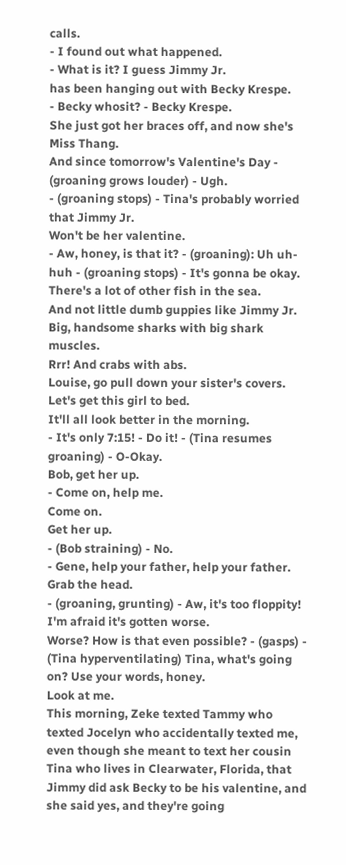calls.
- I found out what happened.
- What is it? I guess Jimmy Jr.
has been hanging out with Becky Krespe.
- Becky whosit? - Becky Krespe.
She just got her braces off, and now she's Miss Thang.
And since tomorrow's Valentine's Day - (groaning grows louder) - Ugh.
- (groaning stops) - Tina's probably worried that Jimmy Jr.
Won't be her valentine.
- Aw, honey, is that it? - (groaning): Uh uh-huh - (groaning stops) - It's gonna be okay.
There's a lot of other fish in the sea.
And not little dumb guppies like Jimmy Jr.
Big, handsome sharks with big shark muscles.
Rrr! And crabs with abs.
Louise, go pull down your sister's covers.
Let's get this girl to bed.
It'll all look better in the morning.
- It's only 7:15! - Do it! - (Tina resumes groaning) - O-Okay.
Bob, get her up.
- Come on, help me.
Come on.
Get her up.
- (Bob straining) - No.
- Gene, help your father, help your father.
Grab the head.
- (groaning, grunting) - Aw, it's too floppity! I'm afraid it's gotten worse.
Worse? How is that even possible? - (gasps) - (Tina hyperventilating) Tina, what's going on? Use your words, honey.
Look at me.
This morning, Zeke texted Tammy who texted Jocelyn who accidentally texted me, even though she meant to text her cousin Tina who lives in Clearwater, Florida, that Jimmy did ask Becky to be his valentine, and she said yes, and they're going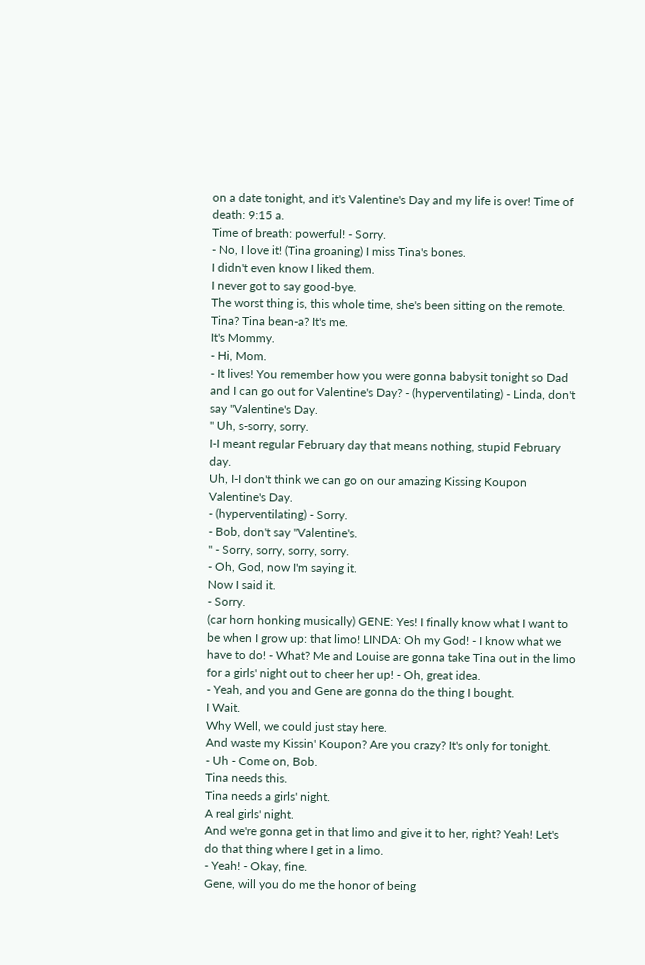on a date tonight, and it's Valentine's Day and my life is over! Time of death: 9:15 a.
Time of breath: powerful! - Sorry.
- No, I love it! (Tina groaning) I miss Tina's bones.
I didn't even know I liked them.
I never got to say good-bye.
The worst thing is, this whole time, she's been sitting on the remote.
Tina? Tina bean-a? It's me.
It's Mommy.
- Hi, Mom.
- It lives! You remember how you were gonna babysit tonight so Dad and I can go out for Valentine's Day? - (hyperventilating) - Linda, don't say "Valentine's Day.
" Uh, s-sorry, sorry.
I-I meant regular February day that means nothing, stupid February day.
Uh, I-I don't think we can go on our amazing Kissing Koupon Valentine's Day.
- (hyperventilating) - Sorry.
- Bob, don't say "Valentine's.
" - Sorry, sorry, sorry, sorry.
- Oh, God, now I'm saying it.
Now I said it.
- Sorry.
(car horn honking musically) GENE: Yes! I finally know what I want to be when I grow up: that limo! LINDA: Oh my God! - I know what we have to do! - What? Me and Louise are gonna take Tina out in the limo for a girls' night out to cheer her up! - Oh, great idea.
- Yeah, and you and Gene are gonna do the thing I bought.
I Wait.
Why Well, we could just stay here.
And waste my Kissin' Koupon? Are you crazy? It's only for tonight.
- Uh - Come on, Bob.
Tina needs this.
Tina needs a girls' night.
A real girls' night.
And we're gonna get in that limo and give it to her, right? Yeah! Let's do that thing where I get in a limo.
- Yeah! - Okay, fine.
Gene, will you do me the honor of being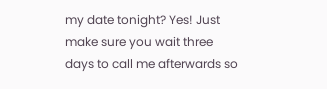my date tonight? Yes! Just make sure you wait three days to call me afterwards so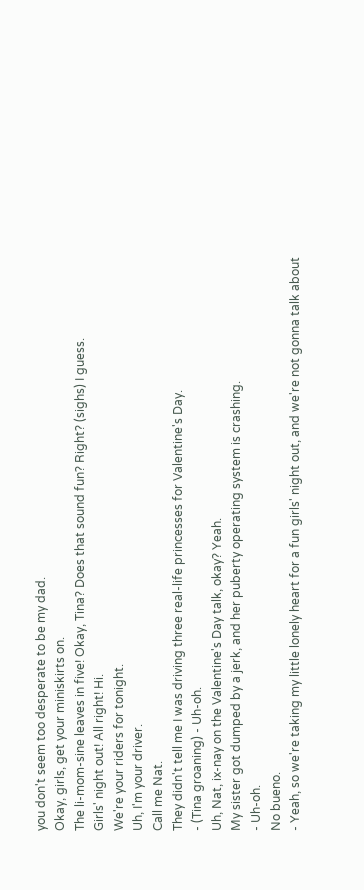you don't seem too desperate to be my dad.
Okay, girls, get your miniskirts on.
The li-mom-sine leaves in five! Okay, Tina? Does that sound fun? Right? (sighs) I guess.
Girls' night out! All right! Hi.
We're your riders for tonight.
Uh, I'm your driver.
Call me Nat.
They didn't tell me I was driving three real-life princesses for Valentine's Day.
- (Tina groaning) - Uh-oh.
Uh, Nat, ix-nay on the Valentine's Day talk, okay? Yeah.
My sister got dumped by a jerk, and her puberty operating system is crashing.
- Uh-oh.
No bueno.
- Yeah, so we're taking my little lonely heart for a fun girls' night out, and we're not gonna talk about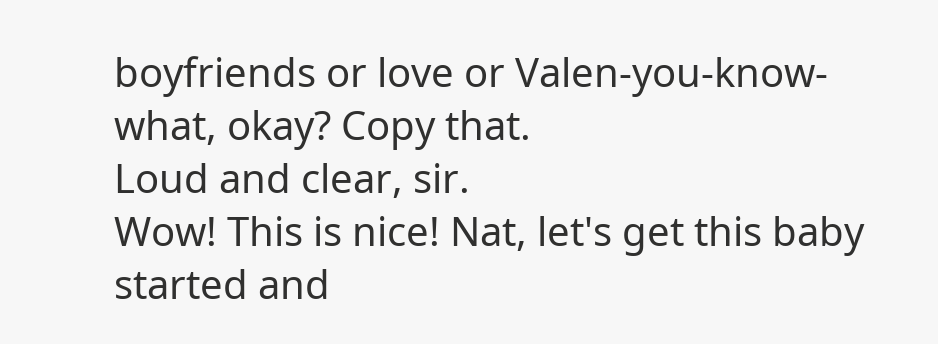boyfriends or love or Valen-you-know-what, okay? Copy that.
Loud and clear, sir.
Wow! This is nice! Nat, let's get this baby started and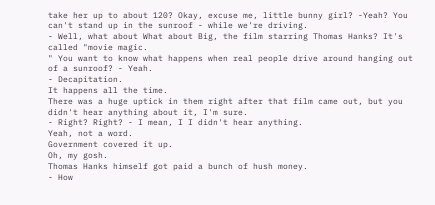take her up to about 120? Okay, excuse me, little bunny girl? -Yeah? You can't stand up in the sunroof - while we're driving.
- Well, what about What about Big, the film starring Thomas Hanks? It's called "movie magic.
" You want to know what happens when real people drive around hanging out of a sunroof? - Yeah.
- Decapitation.
It happens all the time.
There was a huge uptick in them right after that film came out, but you didn't hear anything about it, I'm sure.
- Right? Right? - I mean, I I didn't hear anything.
Yeah, not a word.
Government covered it up.
Oh, my gosh.
Thomas Hanks himself got paid a bunch of hush money.
- How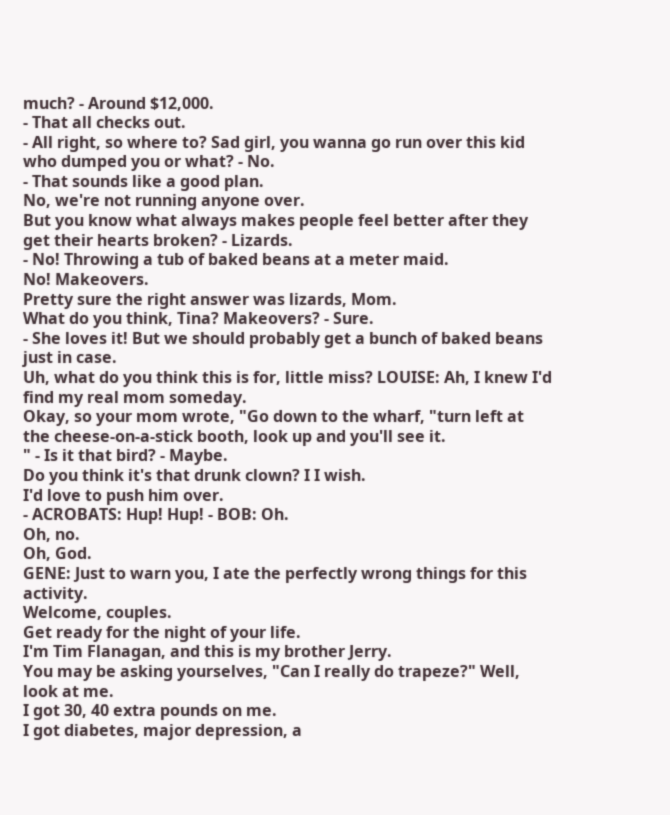much? - Around $12,000.
- That all checks out.
- All right, so where to? Sad girl, you wanna go run over this kid who dumped you or what? - No.
- That sounds like a good plan.
No, we're not running anyone over.
But you know what always makes people feel better after they get their hearts broken? - Lizards.
- No! Throwing a tub of baked beans at a meter maid.
No! Makeovers.
Pretty sure the right answer was lizards, Mom.
What do you think, Tina? Makeovers? - Sure.
- She loves it! But we should probably get a bunch of baked beans just in case.
Uh, what do you think this is for, little miss? LOUISE: Ah, I knew I'd find my real mom someday.
Okay, so your mom wrote, "Go down to the wharf, "turn left at the cheese-on-a-stick booth, look up and you'll see it.
" - Is it that bird? - Maybe.
Do you think it's that drunk clown? I I wish.
I'd love to push him over.
- ACROBATS: Hup! Hup! - BOB: Oh.
Oh, no.
Oh, God.
GENE: Just to warn you, I ate the perfectly wrong things for this activity.
Welcome, couples.
Get ready for the night of your life.
I'm Tim Flanagan, and this is my brother Jerry.
You may be asking yourselves, "Can I really do trapeze?" Well, look at me.
I got 30, 40 extra pounds on me.
I got diabetes, major depression, a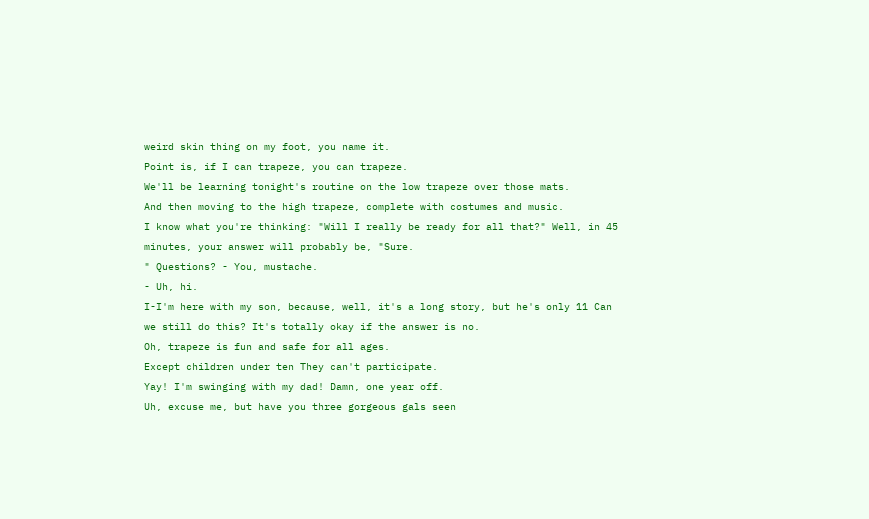weird skin thing on my foot, you name it.
Point is, if I can trapeze, you can trapeze.
We'll be learning tonight's routine on the low trapeze over those mats.
And then moving to the high trapeze, complete with costumes and music.
I know what you're thinking: "Will I really be ready for all that?" Well, in 45 minutes, your answer will probably be, "Sure.
" Questions? - You, mustache.
- Uh, hi.
I-I'm here with my son, because, well, it's a long story, but he's only 11 Can we still do this? It's totally okay if the answer is no.
Oh, trapeze is fun and safe for all ages.
Except children under ten They can't participate.
Yay! I'm swinging with my dad! Damn, one year off.
Uh, excuse me, but have you three gorgeous gals seen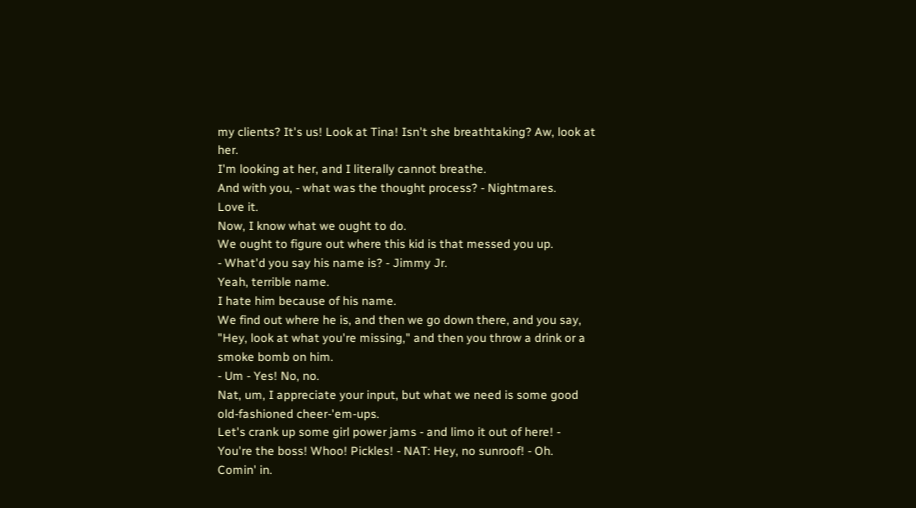my clients? It's us! Look at Tina! Isn't she breathtaking? Aw, look at her.
I'm looking at her, and I literally cannot breathe.
And with you, - what was the thought process? - Nightmares.
Love it.
Now, I know what we ought to do.
We ought to figure out where this kid is that messed you up.
- What'd you say his name is? - Jimmy Jr.
Yeah, terrible name.
I hate him because of his name.
We find out where he is, and then we go down there, and you say, "Hey, look at what you're missing," and then you throw a drink or a smoke bomb on him.
- Um - Yes! No, no.
Nat, um, I appreciate your input, but what we need is some good old-fashioned cheer-'em-ups.
Let's crank up some girl power jams - and limo it out of here! - You're the boss! Whoo! Pickles! - NAT: Hey, no sunroof! - Oh.
Comin' in.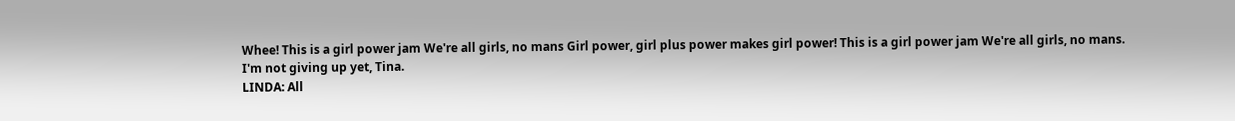Whee! This is a girl power jam We're all girls, no mans Girl power, girl plus power makes girl power! This is a girl power jam We're all girls, no mans.
I'm not giving up yet, Tina.
LINDA: All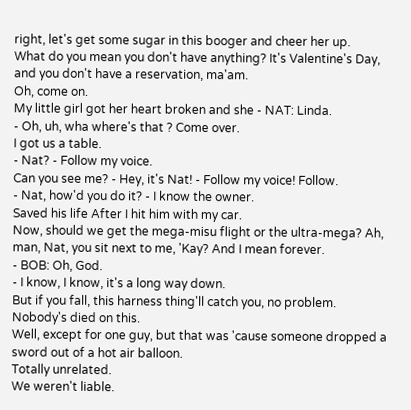right, let's get some sugar in this booger and cheer her up.
What do you mean you don't have anything? It's Valentine's Day, and you don't have a reservation, ma'am.
Oh, come on.
My little girl got her heart broken and she - NAT: Linda.
- Oh, uh, wha where's that ? Come over.
I got us a table.
- Nat? - Follow my voice.
Can you see me? - Hey, it's Nat! - Follow my voice! Follow.
- Nat, how'd you do it? - I know the owner.
Saved his life After I hit him with my car.
Now, should we get the mega-misu flight or the ultra-mega? Ah, man, Nat, you sit next to me, 'Kay? And I mean forever.
- BOB: Oh, God.
- I know, I know, it's a long way down.
But if you fall, this harness thing'll catch you, no problem.
Nobody's died on this.
Well, except for one guy, but that was 'cause someone dropped a sword out of a hot air balloon.
Totally unrelated.
We weren't liable.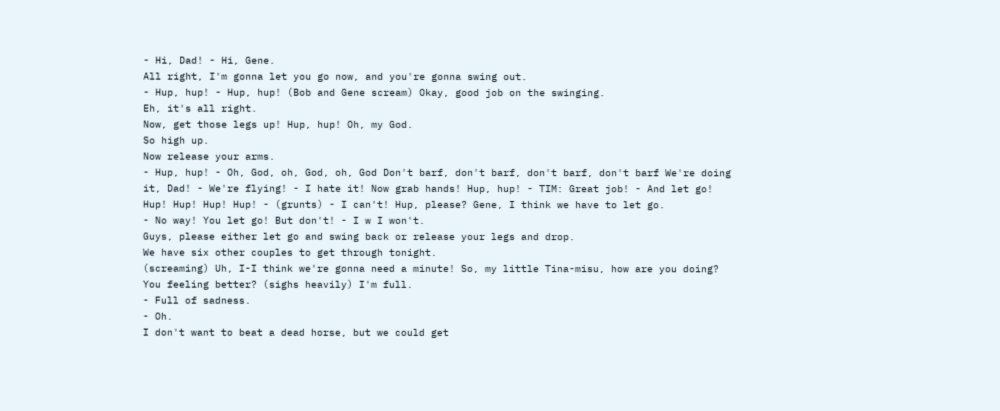- Hi, Dad! - Hi, Gene.
All right, I'm gonna let you go now, and you're gonna swing out.
- Hup, hup! - Hup, hup! (Bob and Gene scream) Okay, good job on the swinging.
Eh, it's all right.
Now, get those legs up! Hup, hup! Oh, my God.
So high up.
Now release your arms.
- Hup, hup! - Oh, God, oh, God, oh, God Don't barf, don't barf, don't barf, don't barf We're doing it, Dad! - We're flying! - I hate it! Now grab hands! Hup, hup! - TIM: Great job! - And let go! Hup! Hup! Hup! Hup! - (grunts) - I can't! Hup, please? Gene, I think we have to let go.
- No way! You let go! But don't! - I w I won't.
Guys, please either let go and swing back or release your legs and drop.
We have six other couples to get through tonight.
(screaming) Uh, I-I think we're gonna need a minute! So, my little Tina-misu, how are you doing? You feeling better? (sighs heavily) I'm full.
- Full of sadness.
- Oh.
I don't want to beat a dead horse, but we could get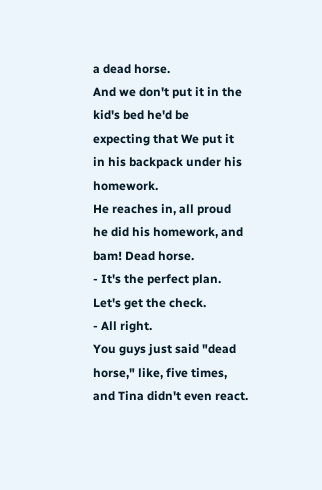a dead horse.
And we don't put it in the kid's bed he'd be expecting that We put it in his backpack under his homework.
He reaches in, all proud he did his homework, and bam! Dead horse.
- It's the perfect plan.
Let's get the check.
- All right.
You guys just said "dead horse," like, five times, and Tina didn't even react.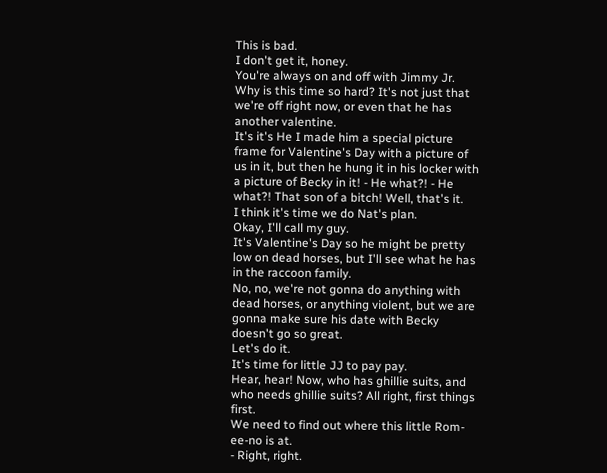This is bad.
I don't get it, honey.
You're always on and off with Jimmy Jr.
Why is this time so hard? It's not just that we're off right now, or even that he has another valentine.
It's it's He I made him a special picture frame for Valentine's Day with a picture of us in it, but then he hung it in his locker with a picture of Becky in it! - He what?! - He what?! That son of a bitch! Well, that's it.
I think it's time we do Nat's plan.
Okay, I'll call my guy.
It's Valentine's Day so he might be pretty low on dead horses, but I'll see what he has in the raccoon family.
No, no, we're not gonna do anything with dead horses, or anything violent, but we are gonna make sure his date with Becky doesn't go so great.
Let's do it.
It's time for little JJ to pay pay.
Hear, hear! Now, who has ghillie suits, and who needs ghillie suits? All right, first things first.
We need to find out where this little Rom-ee-no is at.
- Right, right.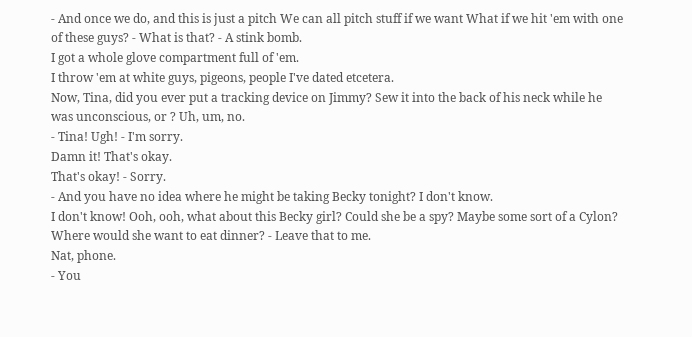- And once we do, and this is just a pitch We can all pitch stuff if we want What if we hit 'em with one of these guys? - What is that? - A stink bomb.
I got a whole glove compartment full of 'em.
I throw 'em at white guys, pigeons, people I've dated etcetera.
Now, Tina, did you ever put a tracking device on Jimmy? Sew it into the back of his neck while he was unconscious, or ? Uh, um, no.
- Tina! Ugh! - I'm sorry.
Damn it! That's okay.
That's okay! - Sorry.
- And you have no idea where he might be taking Becky tonight? I don't know.
I don't know! Ooh, ooh, what about this Becky girl? Could she be a spy? Maybe some sort of a Cylon? Where would she want to eat dinner? - Leave that to me.
Nat, phone.
- You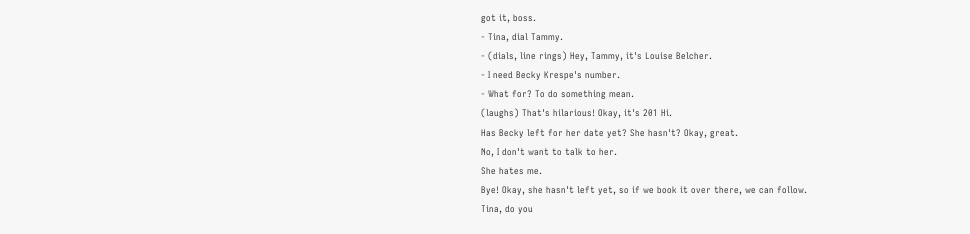got it, boss.
- Tina, dial Tammy.
- (dials, line rings) Hey, Tammy, it's Louise Belcher.
- I need Becky Krespe's number.
- What for? To do something mean.
(laughs) That's hilarious! Okay, it's 201 Hi.
Has Becky left for her date yet? She hasn't? Okay, great.
No, I don't want to talk to her.
She hates me.
Bye! Okay, she hasn't left yet, so if we book it over there, we can follow.
Tina, do you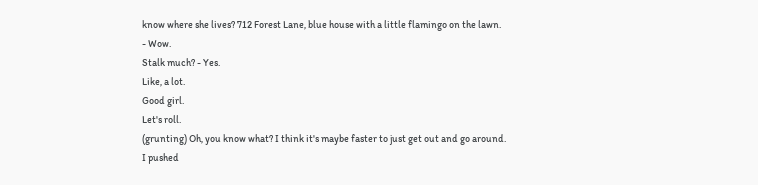know where she lives? 712 Forest Lane, blue house with a little flamingo on the lawn.
- Wow.
Stalk much? - Yes.
Like, a lot.
Good girl.
Let's roll.
(grunting) Oh, you know what? I think it's maybe faster to just get out and go around.
I pushed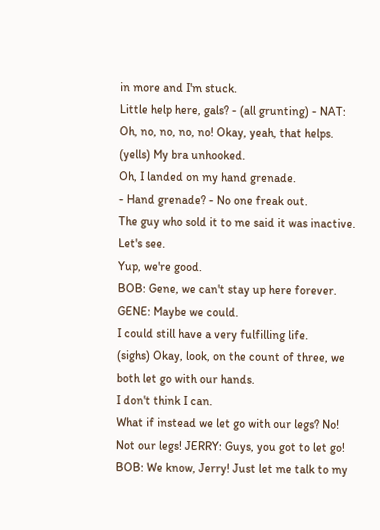in more and I'm stuck.
Little help here, gals? - (all grunting) - NAT: Oh, no, no, no, no! Okay, yeah, that helps.
(yells) My bra unhooked.
Oh, I landed on my hand grenade.
- Hand grenade? - No one freak out.
The guy who sold it to me said it was inactive.
Let's see.
Yup, we're good.
BOB: Gene, we can't stay up here forever.
GENE: Maybe we could.
I could still have a very fulfilling life.
(sighs) Okay, look, on the count of three, we both let go with our hands.
I don't think I can.
What if instead we let go with our legs? No! Not our legs! JERRY: Guys, you got to let go! BOB: We know, Jerry! Just let me talk to my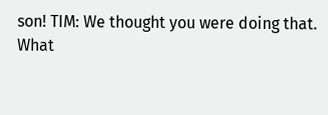son! TIM: We thought you were doing that.
What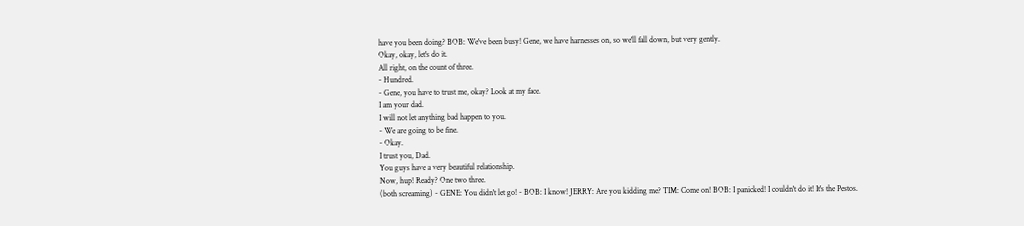have you been doing? BOB: We've been busy! Gene, we have harnesses on, so we'll fall down, but very gently.
Okay, okay, let's do it.
All right, on the count of three.
- Hundred.
- Gene, you have to trust me, okay? Look at my face.
I am your dad.
I will not let anything bad happen to you.
- We are going to be fine.
- Okay.
I trust you, Dad.
You guys have a very beautiful relationship.
Now, hup! Ready? One two three.
(both screaming) - GENE: You didn't let go! - BOB: I know! JERRY: Are you kidding me? TIM: Come on! BOB: I panicked! I couldn't do it! It's the Pestos.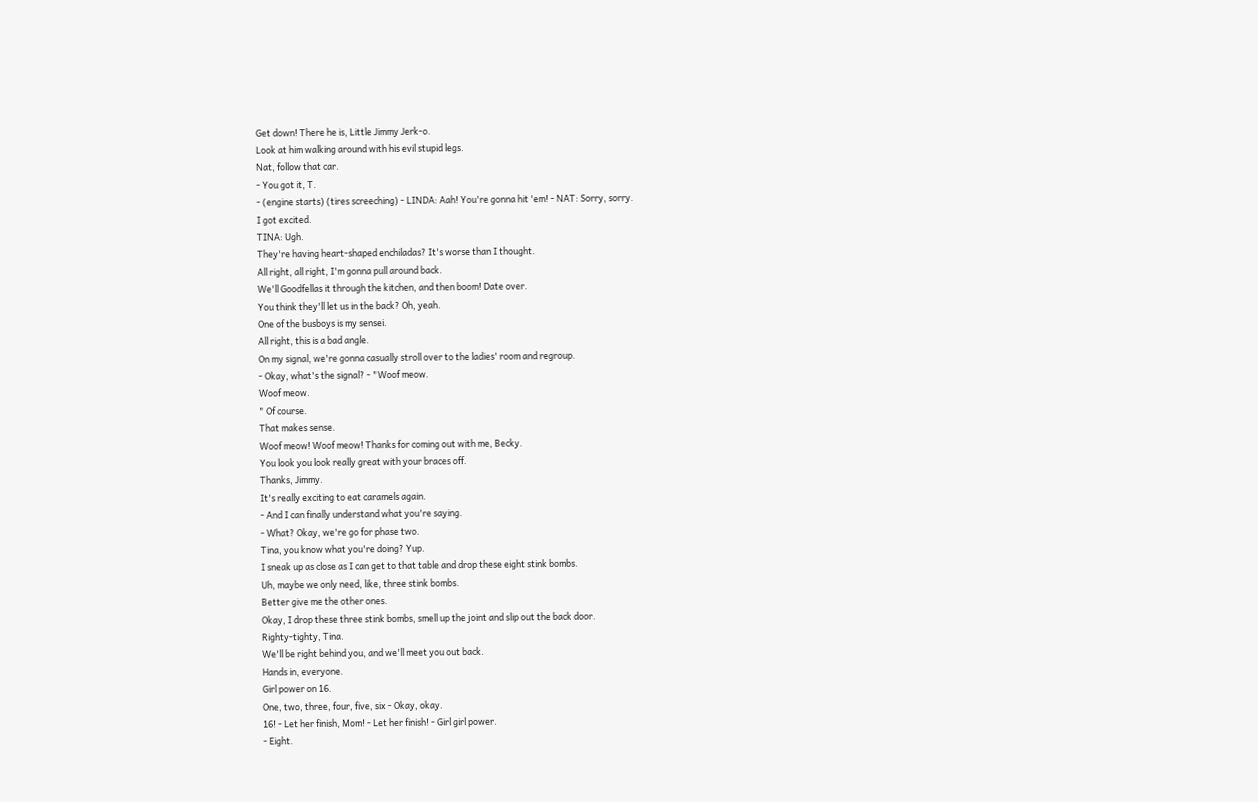Get down! There he is, Little Jimmy Jerk-o.
Look at him walking around with his evil stupid legs.
Nat, follow that car.
- You got it, T.
- (engine starts) (tires screeching) - LINDA: Aah! You're gonna hit 'em! - NAT: Sorry, sorry.
I got excited.
TINA: Ugh.
They're having heart-shaped enchiladas? It's worse than I thought.
All right, all right, I'm gonna pull around back.
We'll Goodfellas it through the kitchen, and then boom! Date over.
You think they'll let us in the back? Oh, yeah.
One of the busboys is my sensei.
All right, this is a bad angle.
On my signal, we're gonna casually stroll over to the ladies' room and regroup.
- Okay, what's the signal? - "Woof meow.
Woof meow.
" Of course.
That makes sense.
Woof meow! Woof meow! Thanks for coming out with me, Becky.
You look you look really great with your braces off.
Thanks, Jimmy.
It's really exciting to eat caramels again.
- And I can finally understand what you're saying.
- What? Okay, we're go for phase two.
Tina, you know what you're doing? Yup.
I sneak up as close as I can get to that table and drop these eight stink bombs.
Uh, maybe we only need, like, three stink bombs.
Better give me the other ones.
Okay, I drop these three stink bombs, smell up the joint and slip out the back door.
Righty-tighty, Tina.
We'll be right behind you, and we'll meet you out back.
Hands in, everyone.
Girl power on 16.
One, two, three, four, five, six - Okay, okay.
16! - Let her finish, Mom! - Let her finish! - Girl girl power.
- Eight.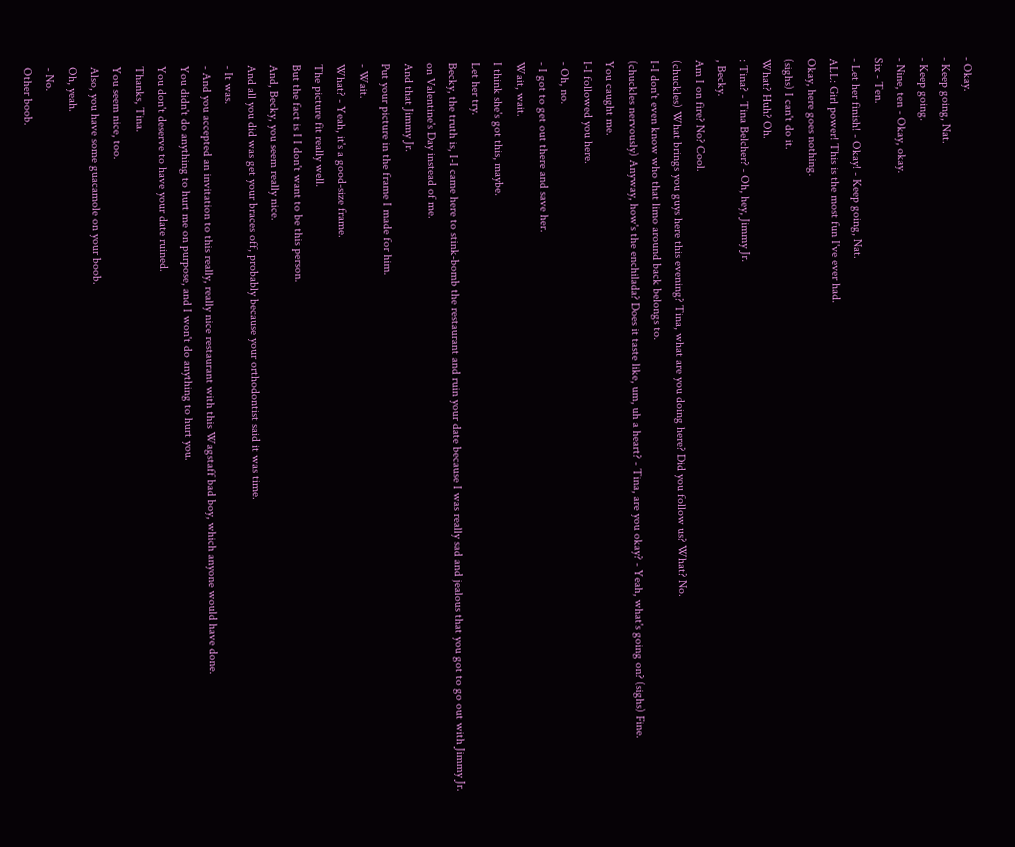- Okay.
- Keep going, Nat.
- Keep going.
- Nine, ten - Okay, okay.
Six - Ten.
- Let her finish! - Okay! - Keep going, Nat.
ALL: Girl power! This is the most fun I've ever had.
Okay, here goes nothing.
(sighs) I can't do it.
What? Huh? Oh.
: Tina? - Tina Belcher? - Oh, hey, Jimmy Jr.
, Becky.
Am I on fire? No? Cool.
(chuckles) What brings you guys here this evening? Tina, what are you doing here? Did you follow us? What? No.
I-I don't even know who that limo around back belongs to.
(chuckles nervously) Anyway, how's the enchilada? Does it taste like, um, uh a heart? - Tina, are you okay? - Yeah, what's going on? (sighs) Fine.
You caught me.
I-I followed you here.
- Oh, no.
- I got to get out there and save her.
Wait, wait.
I think she's got this, maybe.
Let her try.
Becky, the truth is, I-I came here to stink-bomb the restaurant and ruin your date because I was really sad and jealous that you got to go out with Jimmy Jr.
on Valentine's Day instead of me.
And that Jimmy Jr.
Put your picture in the frame I made for him.
- Wait.
What? - Yeah, it's a good-size frame.
The picture fit really well.
But the fact is I I don't want to be this person.
And, Becky, you seem really nice.
And all you did was get your braces off, probably because your orthodontist said it was time.
- It was.
- And you accepted an invitation to this really, really nice restaurant with this Wagstaff bad boy, which anyone would have done.
You didn't do anything to hurt me on purpose, and I won't do anything to hurt you.
You don't deserve to have your date ruined.
Thanks, Tina.
You seem nice, too.
Also, you have some guacamole on your boob.
Oh, yeah.
- No.
Other boob.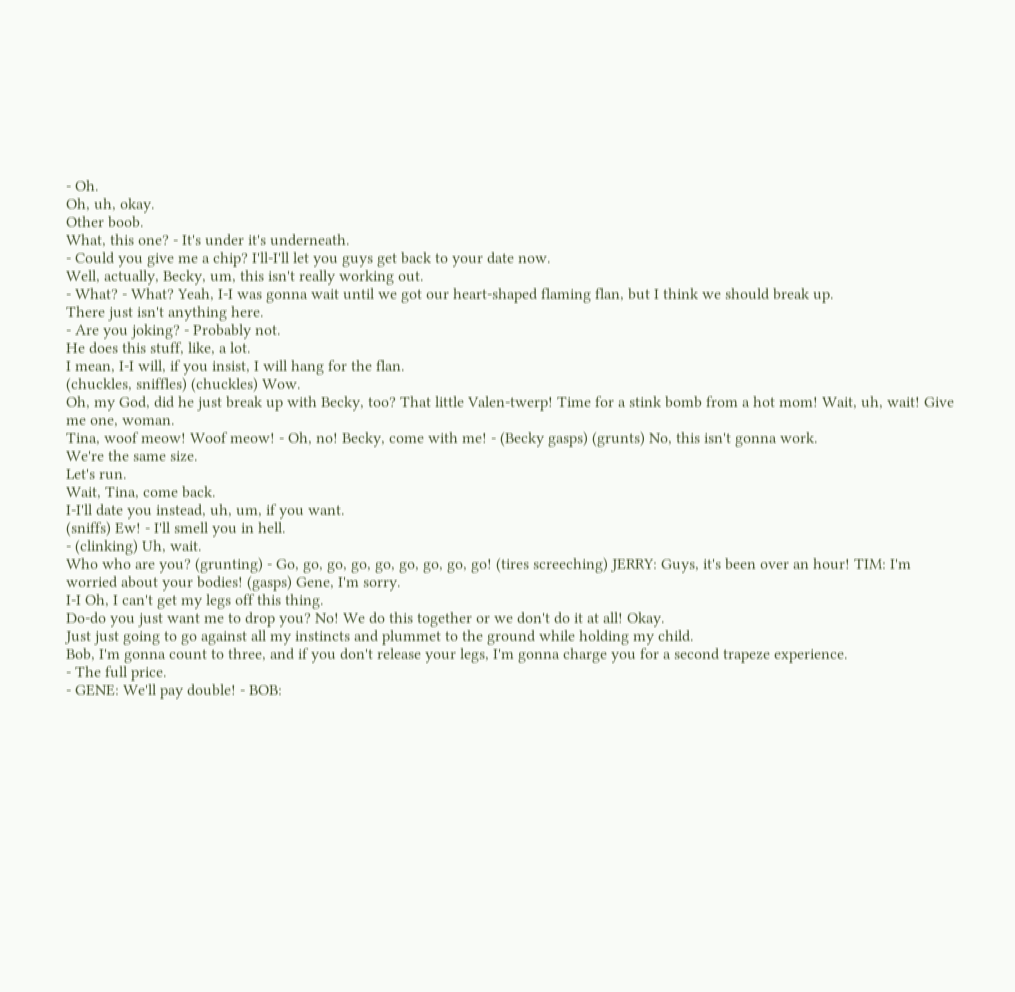- Oh.
Oh, uh, okay.
Other boob.
What, this one? - It's under it's underneath.
- Could you give me a chip? I'll-I'll let you guys get back to your date now.
Well, actually, Becky, um, this isn't really working out.
- What? - What? Yeah, I-I was gonna wait until we got our heart-shaped flaming flan, but I think we should break up.
There just isn't anything here.
- Are you joking? - Probably not.
He does this stuff, like, a lot.
I mean, I-I will, if you insist, I will hang for the flan.
(chuckles, sniffles) (chuckles) Wow.
Oh, my God, did he just break up with Becky, too? That little Valen-twerp! Time for a stink bomb from a hot mom! Wait, uh, wait! Give me one, woman.
Tina, woof meow! Woof meow! - Oh, no! Becky, come with me! - (Becky gasps) (grunts) No, this isn't gonna work.
We're the same size.
Let's run.
Wait, Tina, come back.
I-I'll date you instead, uh, um, if you want.
(sniffs) Ew! - I'll smell you in hell.
- (clinking) Uh, wait.
Who who are you? (grunting) - Go, go, go, go, go, go, go, go, go! (tires screeching) JERRY: Guys, it's been over an hour! TIM: I'm worried about your bodies! (gasps) Gene, I'm sorry.
I-I Oh, I can't get my legs off this thing.
Do-do you just want me to drop you? No! We do this together or we don't do it at all! Okay.
Just just going to go against all my instincts and plummet to the ground while holding my child.
Bob, I'm gonna count to three, and if you don't release your legs, I'm gonna charge you for a second trapeze experience.
- The full price.
- GENE: We'll pay double! - BOB: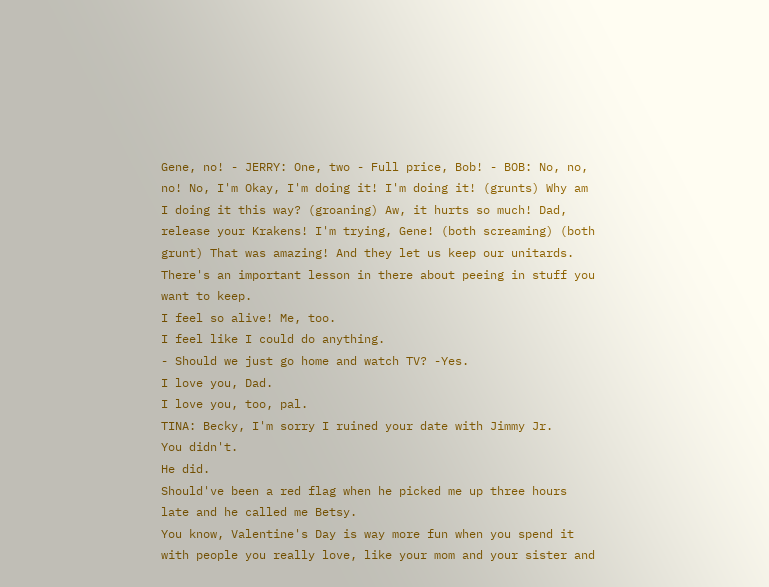Gene, no! - JERRY: One, two - Full price, Bob! - BOB: No, no, no! No, I'm Okay, I'm doing it! I'm doing it! (grunts) Why am I doing it this way? (groaning) Aw, it hurts so much! Dad, release your Krakens! I'm trying, Gene! (both screaming) (both grunt) That was amazing! And they let us keep our unitards.
There's an important lesson in there about peeing in stuff you want to keep.
I feel so alive! Me, too.
I feel like I could do anything.
- Should we just go home and watch TV? -Yes.
I love you, Dad.
I love you, too, pal.
TINA: Becky, I'm sorry I ruined your date with Jimmy Jr.
You didn't.
He did.
Should've been a red flag when he picked me up three hours late and he called me Betsy.
You know, Valentine's Day is way more fun when you spend it with people you really love, like your mom and your sister and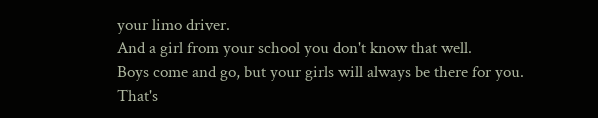your limo driver.
And a girl from your school you don't know that well.
Boys come and go, but your girls will always be there for you.
That's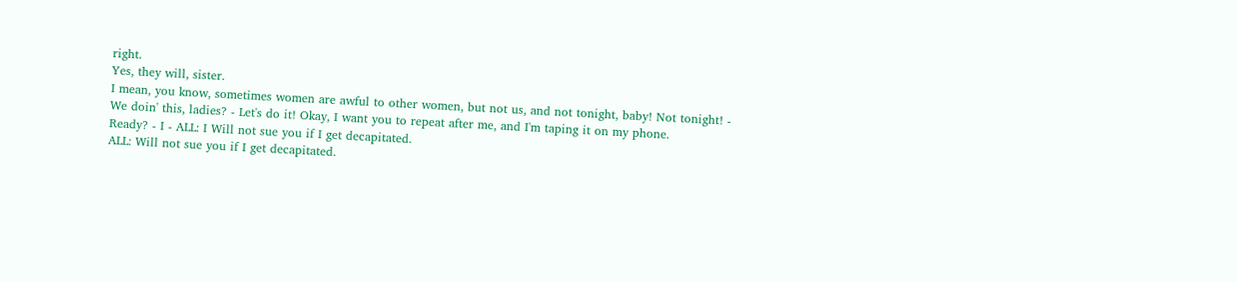right.
Yes, they will, sister.
I mean, you know, sometimes women are awful to other women, but not us, and not tonight, baby! Not tonight! - We doin' this, ladies? - Let's do it! Okay, I want you to repeat after me, and I'm taping it on my phone.
Ready? - I - ALL: I Will not sue you if I get decapitated.
ALL: Will not sue you if I get decapitated.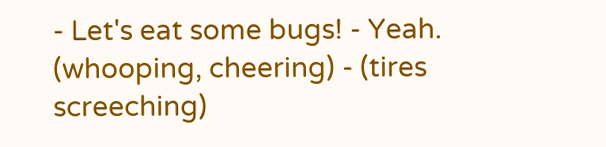- Let's eat some bugs! - Yeah.
(whooping, cheering) - (tires screeching)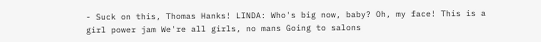- Suck on this, Thomas Hanks! LINDA: Who's big now, baby? Oh, my face! This is a girl power jam We're all girls, no mans Going to salons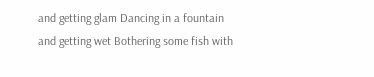and getting glam Dancing in a fountain and getting wet Bothering some fish with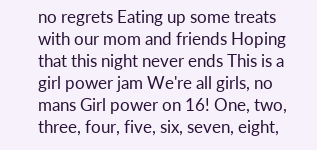no regrets Eating up some treats with our mom and friends Hoping that this night never ends This is a girl power jam We're all girls, no mans Girl power on 16! One, two, three, four, five, six, seven, eight,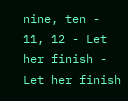nine, ten - 11, 12 - Let her finish - Let her finish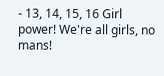- 13, 14, 15, 16 Girl power! We're all girls, no mans!